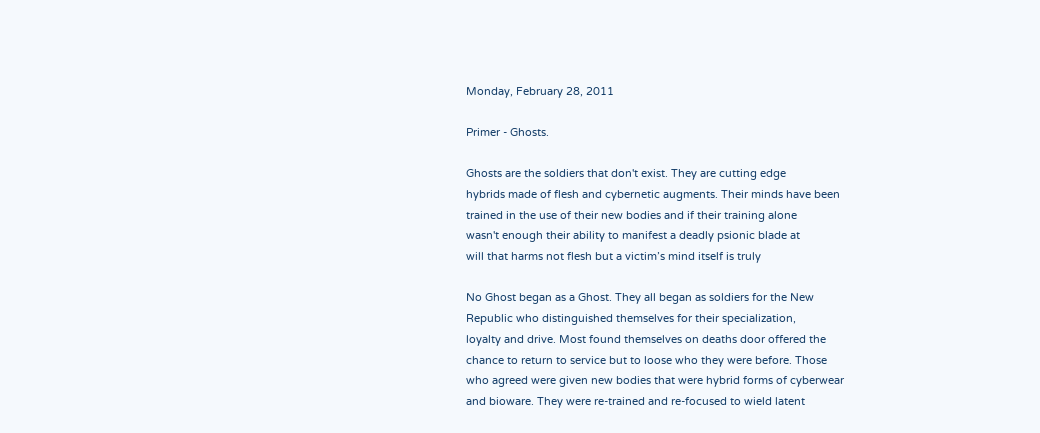Monday, February 28, 2011

Primer - Ghosts.

Ghosts are the soldiers that don't exist. They are cutting edge
hybrids made of flesh and cybernetic augments. Their minds have been
trained in the use of their new bodies and if their training alone
wasn't enough their ability to manifest a deadly psionic blade at
will that harms not flesh but a victim’s mind itself is truly

No Ghost began as a Ghost. They all began as soldiers for the New
Republic who distinguished themselves for their specialization,
loyalty and drive. Most found themselves on deaths door offered the
chance to return to service but to loose who they were before. Those
who agreed were given new bodies that were hybrid forms of cyberwear
and bioware. They were re-trained and re-focused to wield latent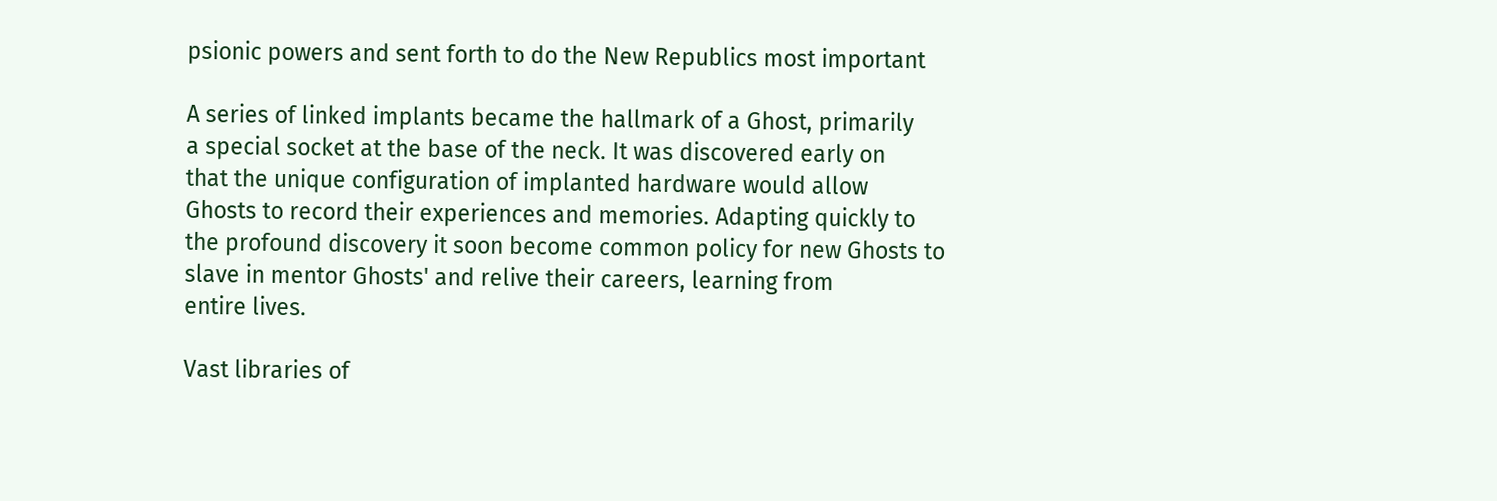psionic powers and sent forth to do the New Republics most important

A series of linked implants became the hallmark of a Ghost, primarily
a special socket at the base of the neck. It was discovered early on
that the unique configuration of implanted hardware would allow
Ghosts to record their experiences and memories. Adapting quickly to
the profound discovery it soon become common policy for new Ghosts to
slave in mentor Ghosts' and relive their careers, learning from
entire lives.

Vast libraries of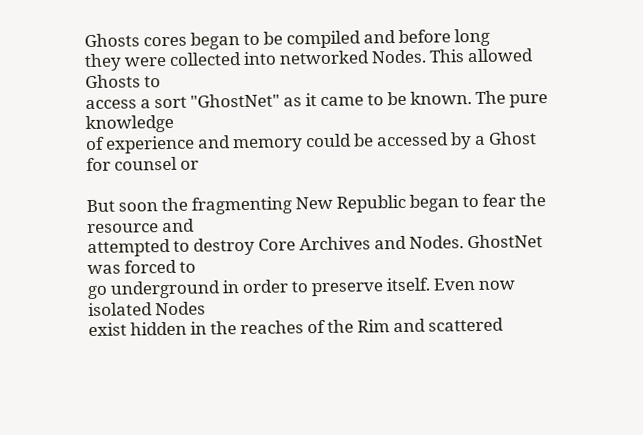Ghosts cores began to be compiled and before long
they were collected into networked Nodes. This allowed Ghosts to
access a sort "GhostNet" as it came to be known. The pure knowledge
of experience and memory could be accessed by a Ghost for counsel or

But soon the fragmenting New Republic began to fear the resource and
attempted to destroy Core Archives and Nodes. GhostNet was forced to
go underground in order to preserve itself. Even now isolated Nodes
exist hidden in the reaches of the Rim and scattered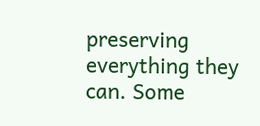preserving
everything they can. Some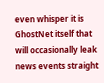even whisper it is GhostNet itself that
will occasionally leak news events straight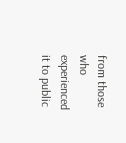from those who
experienced it to public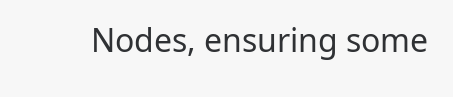Nodes, ensuring some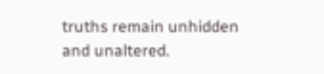truths remain unhidden
and unaltered.